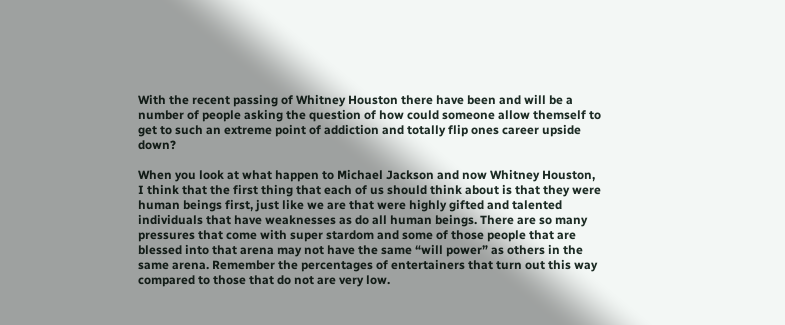With the recent passing of Whitney Houston there have been and will be a number of people asking the question of how could someone allow themself to get to such an extreme point of addiction and totally flip ones career upside down?

When you look at what happen to Michael Jackson and now Whitney Houston, I think that the first thing that each of us should think about is that they were human beings first, just like we are that were highly gifted and talented individuals that have weaknesses as do all human beings. There are so many pressures that come with super stardom and some of those people that are blessed into that arena may not have the same “will power” as others in the same arena. Remember the percentages of entertainers that turn out this way compared to those that do not are very low.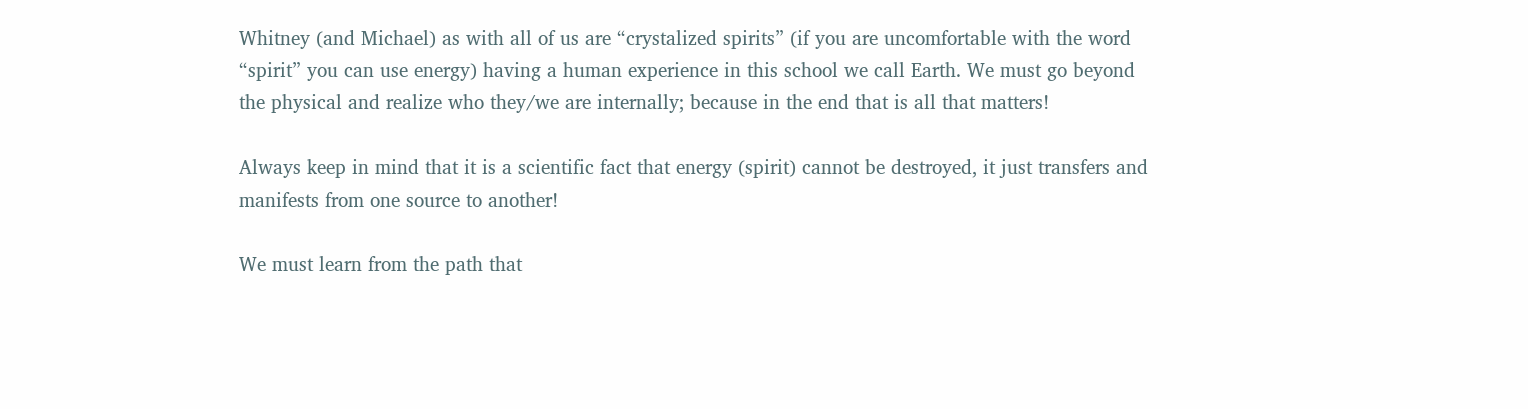Whitney (and Michael) as with all of us are “crystalized spirits” (if you are uncomfortable with the word “spirit” you can use energy) having a human experience in this school we call Earth. We must go beyond the physical and realize who they/we are internally; because in the end that is all that matters!

Always keep in mind that it is a scientific fact that energy (spirit) cannot be destroyed, it just transfers and manifests from one source to another!

We must learn from the path that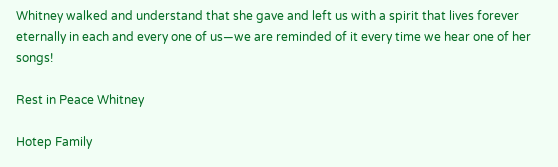Whitney walked and understand that she gave and left us with a spirit that lives forever eternally in each and every one of us—we are reminded of it every time we hear one of her songs!

Rest in Peace Whitney

Hotep Family